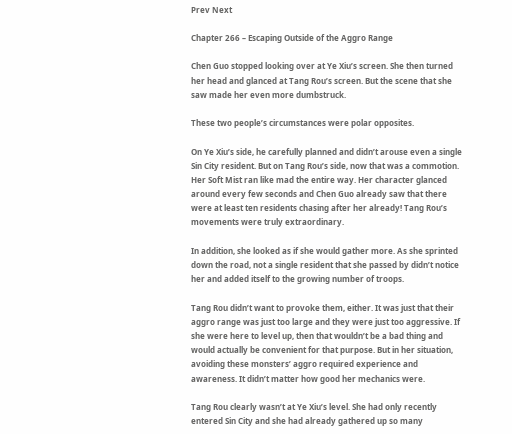Prev Next

Chapter 266 – Escaping Outside of the Aggro Range

Chen Guo stopped looking over at Ye Xiu’s screen. She then turned her head and glanced at Tang Rou’s screen. But the scene that she saw made her even more dumbstruck.

These two people’s circumstances were polar opposites.

On Ye Xiu’s side, he carefully planned and didn’t arouse even a single Sin City resident. But on Tang Rou’s side, now that was a commotion. Her Soft Mist ran like mad the entire way. Her character glanced around every few seconds and Chen Guo already saw that there were at least ten residents chasing after her already! Tang Rou’s movements were truly extraordinary.

In addition, she looked as if she would gather more. As she sprinted down the road, not a single resident that she passed by didn’t notice her and added itself to the growing number of troops.

Tang Rou didn’t want to provoke them, either. It was just that their aggro range was just too large and they were just too aggressive. If she were here to level up, then that wouldn’t be a bad thing and would actually be convenient for that purpose. But in her situation, avoiding these monsters’ aggro required experience and awareness. It didn’t matter how good her mechanics were.

Tang Rou clearly wasn’t at Ye Xiu’s level. She had only recently entered Sin City and she had already gathered up so many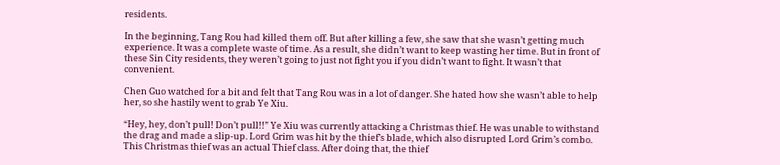residents.

In the beginning, Tang Rou had killed them off. But after killing a few, she saw that she wasn’t getting much experience. It was a complete waste of time. As a result, she didn’t want to keep wasting her time. But in front of these Sin City residents, they weren’t going to just not fight you if you didn’t want to fight. It wasn’t that convenient.

Chen Guo watched for a bit and felt that Tang Rou was in a lot of danger. She hated how she wasn’t able to help her, so she hastily went to grab Ye Xiu.

“Hey, hey, don’t pull! Don’t pull!!” Ye Xiu was currently attacking a Christmas thief. He was unable to withstand the drag and made a slip-up. Lord Grim was hit by the thief’s blade, which also disrupted Lord Grim’s combo. This Christmas thief was an actual Thief class. After doing that, the thief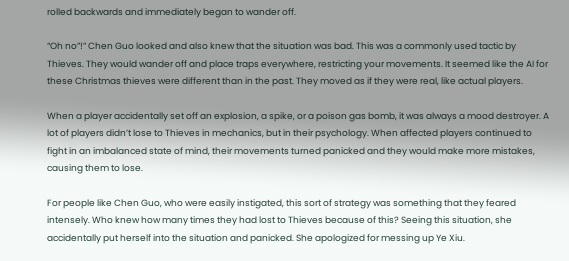rolled backwards and immediately began to wander off.

“Oh no”!” Chen Guo looked and also knew that the situation was bad. This was a commonly used tactic by Thieves. They would wander off and place traps everywhere, restricting your movements. It seemed like the AI for these Christmas thieves were different than in the past. They moved as if they were real, like actual players.

When a player accidentally set off an explosion, a spike, or a poison gas bomb, it was always a mood destroyer. A lot of players didn’t lose to Thieves in mechanics, but in their psychology. When affected players continued to fight in an imbalanced state of mind, their movements turned panicked and they would make more mistakes, causing them to lose.

For people like Chen Guo, who were easily instigated, this sort of strategy was something that they feared intensely. Who knew how many times they had lost to Thieves because of this? Seeing this situation, she accidentally put herself into the situation and panicked. She apologized for messing up Ye Xiu.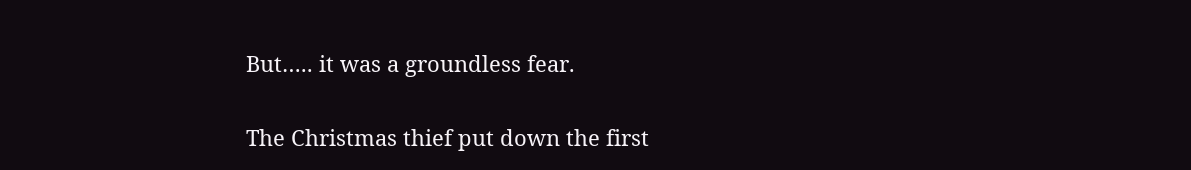But….. it was a groundless fear.

The Christmas thief put down the first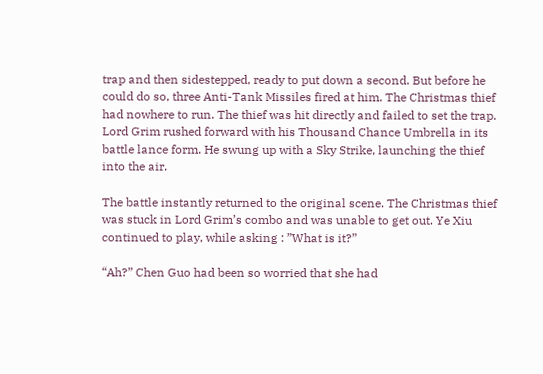trap and then sidestepped, ready to put down a second. But before he could do so, three Anti-Tank Missiles fired at him. The Christmas thief had nowhere to run. The thief was hit directly and failed to set the trap. Lord Grim rushed forward with his Thousand Chance Umbrella in its battle lance form. He swung up with a Sky Strike, launching the thief into the air.

The battle instantly returned to the original scene. The Christmas thief was stuck in Lord Grim’s combo and was unable to get out. Ye Xiu continued to play, while asking : ”What is it?”

“Ah?” Chen Guo had been so worried that she had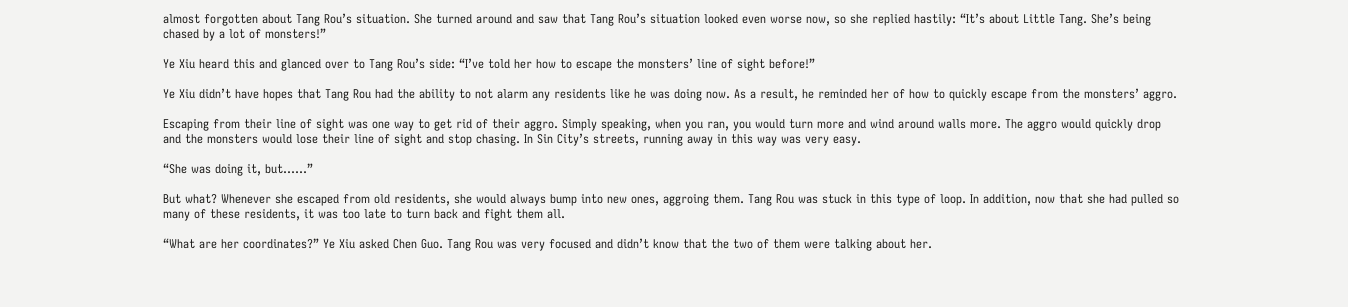almost forgotten about Tang Rou’s situation. She turned around and saw that Tang Rou’s situation looked even worse now, so she replied hastily: “It’s about Little Tang. She’s being chased by a lot of monsters!”

Ye Xiu heard this and glanced over to Tang Rou’s side: “I’ve told her how to escape the monsters’ line of sight before!”

Ye Xiu didn’t have hopes that Tang Rou had the ability to not alarm any residents like he was doing now. As a result, he reminded her of how to quickly escape from the monsters’ aggro.

Escaping from their line of sight was one way to get rid of their aggro. Simply speaking, when you ran, you would turn more and wind around walls more. The aggro would quickly drop and the monsters would lose their line of sight and stop chasing. In Sin City’s streets, running away in this way was very easy.

“She was doing it, but……”

But what? Whenever she escaped from old residents, she would always bump into new ones, aggroing them. Tang Rou was stuck in this type of loop. In addition, now that she had pulled so many of these residents, it was too late to turn back and fight them all.

“What are her coordinates?” Ye Xiu asked Chen Guo. Tang Rou was very focused and didn’t know that the two of them were talking about her.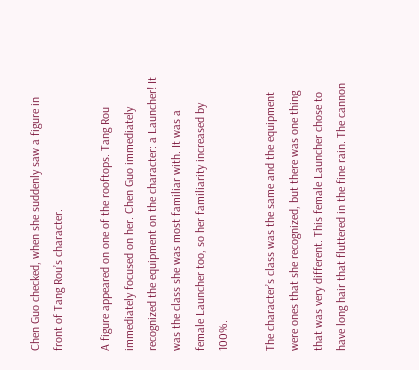Chen Guo checked, when she suddenly saw a figure in front of Tang Rou’s character.

A figure appeared on one of the rooftops. Tang Rou immediately focused on her. Chen Guo immediately recognized the equipment on the character: a Launcher! It was the class she was most familiar with. It was a female Launcher too, so her familiarity increased by 100%.

The character’s class was the same and the equipment were ones that she recognized, but there was one thing that was very different. This female Launcher chose to have long hair that fluttered in the fine rain. The cannon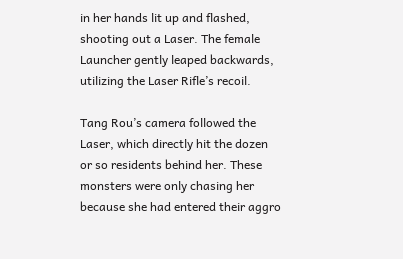in her hands lit up and flashed, shooting out a Laser. The female Launcher gently leaped backwards, utilizing the Laser Rifle’s recoil.

Tang Rou’s camera followed the Laser, which directly hit the dozen or so residents behind her. These monsters were only chasing her because she had entered their aggro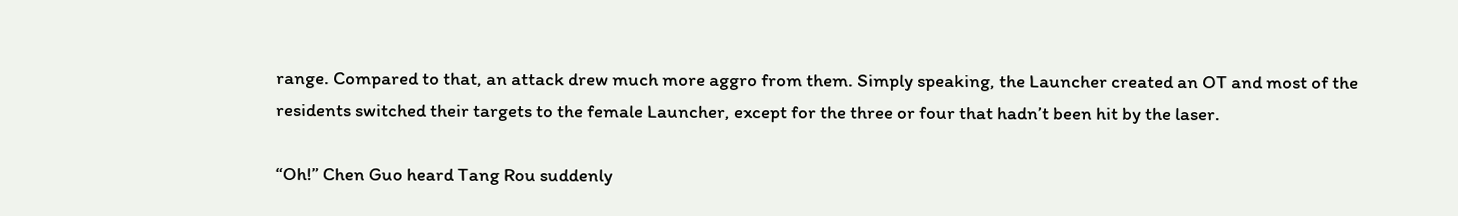range. Compared to that, an attack drew much more aggro from them. Simply speaking, the Launcher created an OT and most of the residents switched their targets to the female Launcher, except for the three or four that hadn’t been hit by the laser.

“Oh!” Chen Guo heard Tang Rou suddenly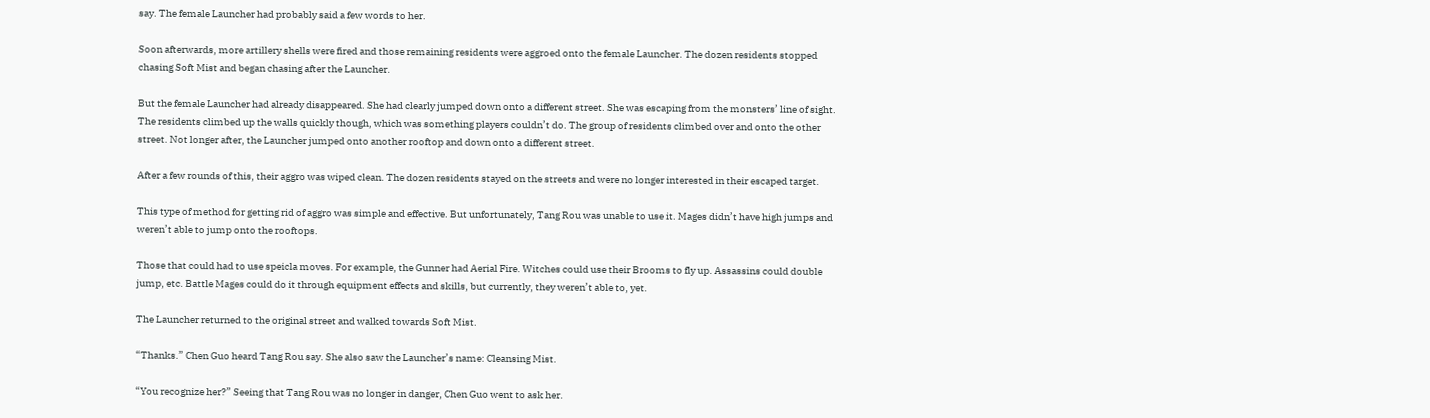say. The female Launcher had probably said a few words to her.

Soon afterwards, more artillery shells were fired and those remaining residents were aggroed onto the female Launcher. The dozen residents stopped chasing Soft Mist and began chasing after the Launcher.

But the female Launcher had already disappeared. She had clearly jumped down onto a different street. She was escaping from the monsters’ line of sight. The residents climbed up the walls quickly though, which was something players couldn’t do. The group of residents climbed over and onto the other street. Not longer after, the Launcher jumped onto another rooftop and down onto a different street.

After a few rounds of this, their aggro was wiped clean. The dozen residents stayed on the streets and were no longer interested in their escaped target.

This type of method for getting rid of aggro was simple and effective. But unfortunately, Tang Rou was unable to use it. Mages didn’t have high jumps and weren’t able to jump onto the rooftops.

Those that could had to use speicla moves. For example, the Gunner had Aerial Fire. Witches could use their Brooms to fly up. Assassins could double jump, etc. Battle Mages could do it through equipment effects and skills, but currently, they weren’t able to, yet.

The Launcher returned to the original street and walked towards Soft Mist.

“Thanks.” Chen Guo heard Tang Rou say. She also saw the Launcher’s name: Cleansing Mist.

“You recognize her?” Seeing that Tang Rou was no longer in danger, Chen Guo went to ask her.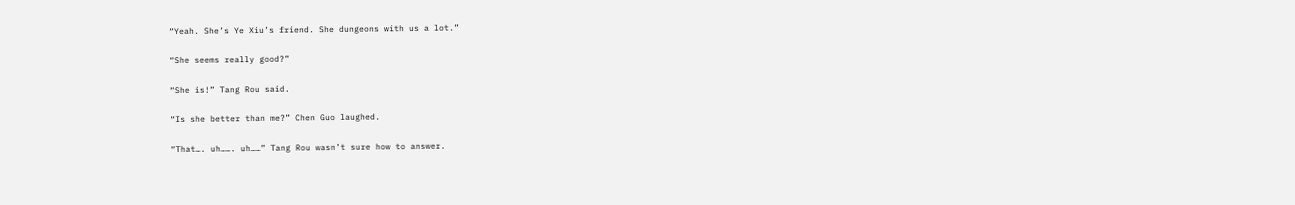“Yeah. She’s Ye Xiu’s friend. She dungeons with us a lot.”

“She seems really good?”

“She is!” Tang Rou said.

“Is she better than me?” Chen Guo laughed.

“That…. uh……. uh……” Tang Rou wasn’t sure how to answer.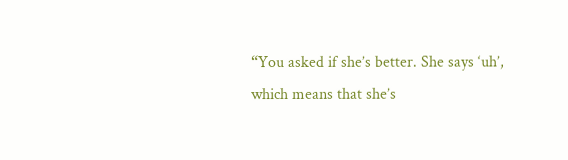“You asked if she’s better. She says ‘uh’, which means that she’s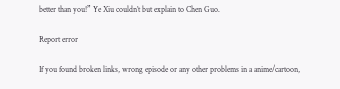better than you!” Ye Xiu couldn’t but explain to Chen Guo.

Report error

If you found broken links, wrong episode or any other problems in a anime/cartoon,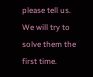please tell us. We will try to solve them the first time.